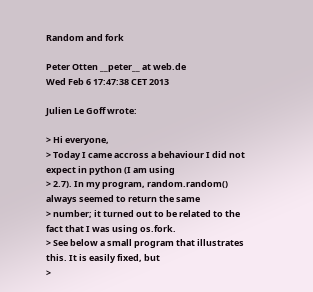Random and fork

Peter Otten __peter__ at web.de
Wed Feb 6 17:47:38 CET 2013

Julien Le Goff wrote:

> Hi everyone,
> Today I came accross a behaviour I did not expect in python (I am using
> 2.7). In my program, random.random() always seemed to return the same
> number; it turned out to be related to the fact that I was using os.fork.
> See below a small program that illustrates this. It is easily fixed, but
>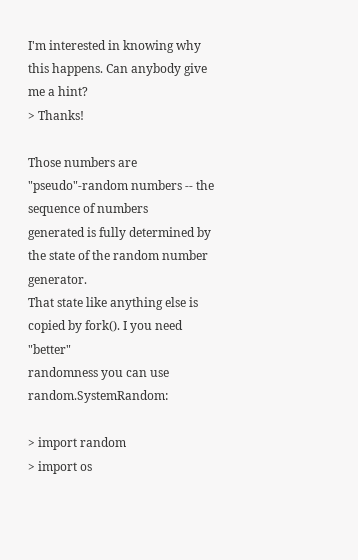I'm interested in knowing why this happens. Can anybody give me a hint?
> Thanks!

Those numbers are "pseudo"-random numbers -- the sequence of numbers
generated is fully determined by the state of the random number generator.
That state like anything else is copied by fork(). I you need "better"
randomness you can use random.SystemRandom:

> import random
> import os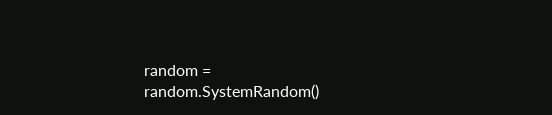random = random.SystemRandom()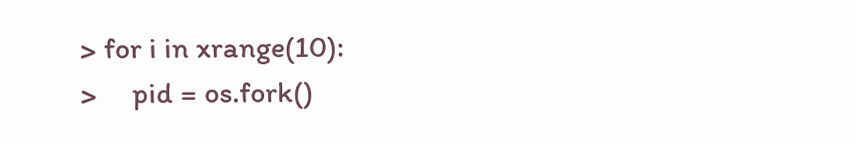> for i in xrange(10):
>     pid = os.fork()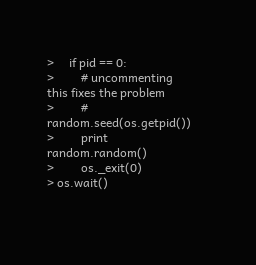>     if pid == 0:
>         # uncommenting this fixes the problem
>         # random.seed(os.getpid())
>         print random.random()
>         os._exit(0)
> os.wait()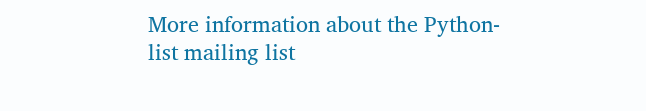More information about the Python-list mailing list